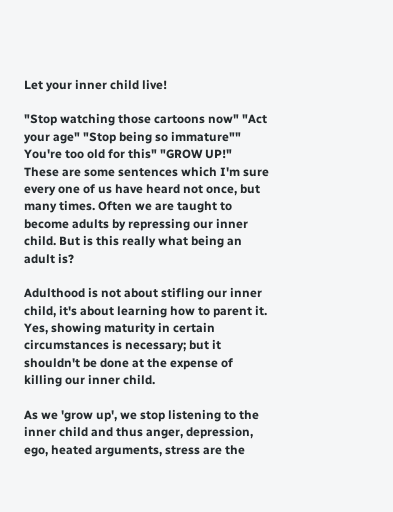Let your inner child live!

"Stop watching those cartoons now" "Act your age" "Stop being so immature"" You're too old for this" "GROW UP!" These are some sentences which I'm sure every one of us have heard not once, but many times. Often we are taught to become adults by repressing our inner child. But is this really what being an adult is?

Adulthood is not about stifling our inner child, it's about learning how to parent it. Yes, showing maturity in certain circumstances is necessary; but it shouldn't be done at the expense of killing our inner child.

As we 'grow up', we stop listening to the inner child and thus anger, depression, ego, heated arguments, stress are the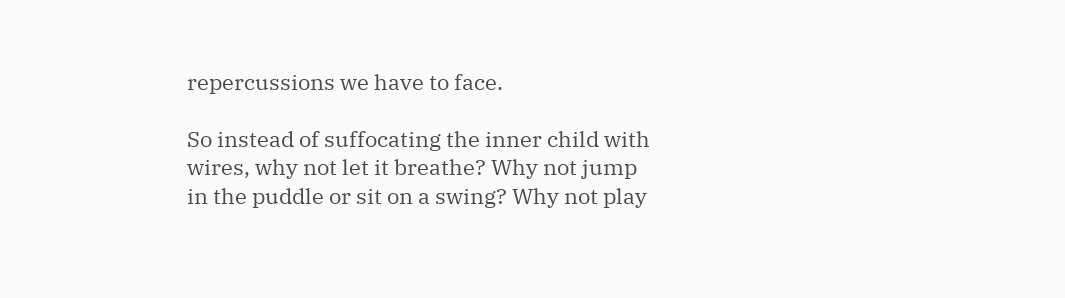repercussions we have to face.

So instead of suffocating the inner child with wires, why not let it breathe? Why not jump in the puddle or sit on a swing? Why not play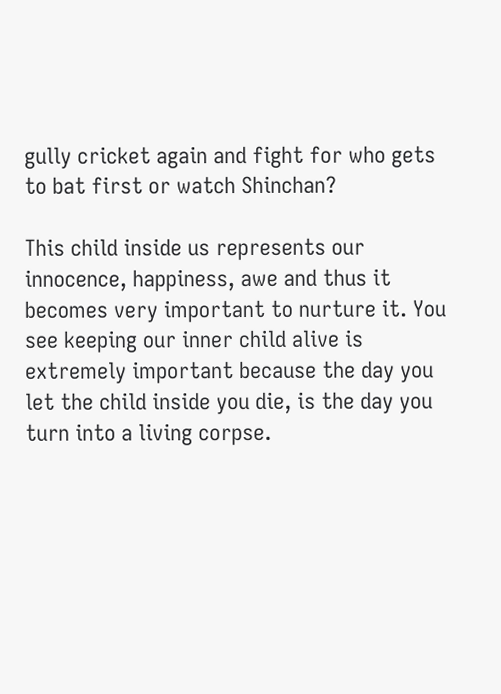gully cricket again and fight for who gets to bat first or watch Shinchan?

This child inside us represents our innocence, happiness, awe and thus it becomes very important to nurture it. You see keeping our inner child alive is extremely important because the day you let the child inside you die, is the day you turn into a living corpse.